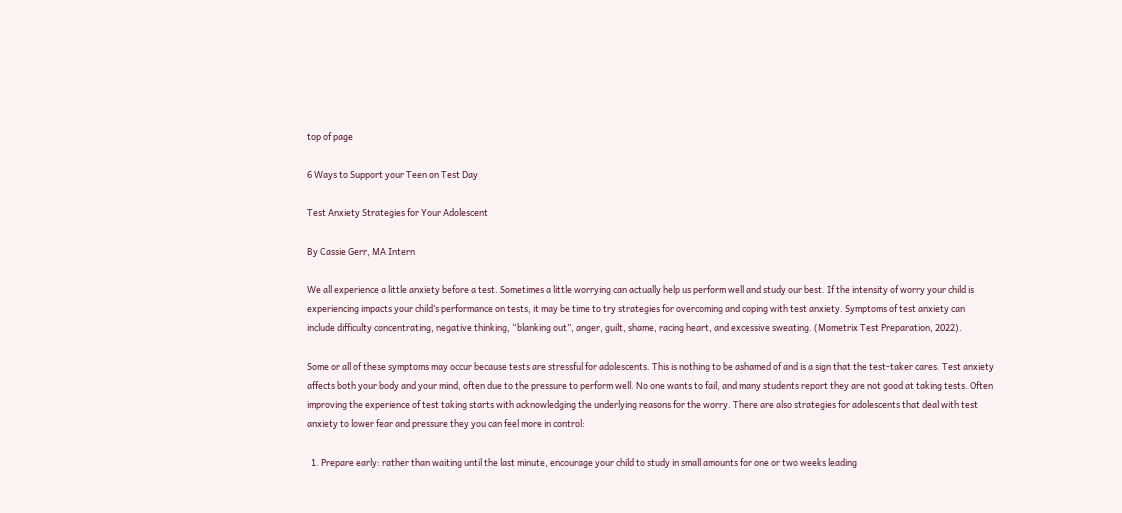top of page

6 Ways to Support your Teen on Test Day

Test Anxiety Strategies for Your Adolescent

By Cassie Gerr, MA Intern

We all experience a little anxiety before a test. Sometimes a little worrying can actually help us perform well and study our best. If the intensity of worry your child is experiencing impacts your child’s performance on tests, it may be time to try strategies for overcoming and coping with test anxiety. Symptoms of test anxiety can include difficulty concentrating, negative thinking, “blanking out”, anger, guilt, shame, racing heart, and excessive sweating. (Mometrix Test Preparation, 2022).

Some or all of these symptoms may occur because tests are stressful for adolescents. This is nothing to be ashamed of and is a sign that the test-taker cares. Test anxiety affects both your body and your mind, often due to the pressure to perform well. No one wants to fail, and many students report they are not good at taking tests. Often improving the experience of test taking starts with acknowledging the underlying reasons for the worry. There are also strategies for adolescents that deal with test anxiety to lower fear and pressure they you can feel more in control:

  1. Prepare early: rather than waiting until the last minute, encourage your child to study in small amounts for one or two weeks leading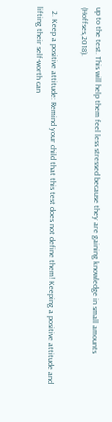up to the test. This will help them feel less stressed because they are gaining knowledge in small amounts (Hoffses,2018).

  2. Keep a positive attitude: Remind your child that this test does not define them! Keeping a positive attitude and lifting their self-worth can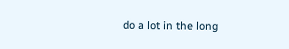do a lot in the long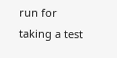run for taking a test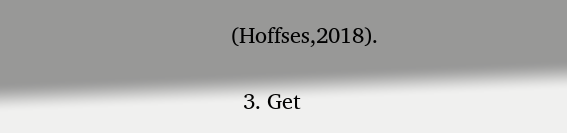(Hoffses,2018).

  3. Get